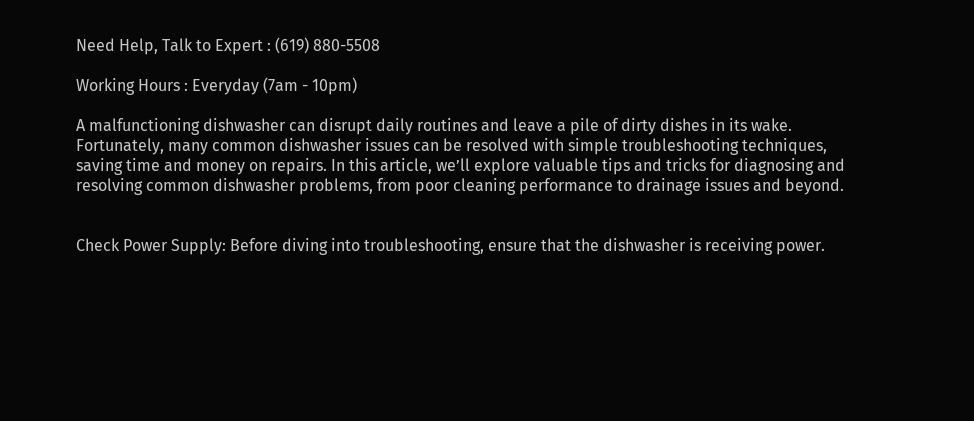Need Help, Talk to Expert : (619) 880-5508

Working Hours : Everyday (7am - 10pm)

A malfunctioning dishwasher can disrupt daily routines and leave a pile of dirty dishes in its wake. Fortunately, many common dishwasher issues can be resolved with simple troubleshooting techniques, saving time and money on repairs. In this article, we’ll explore valuable tips and tricks for diagnosing and resolving common dishwasher problems, from poor cleaning performance to drainage issues and beyond.


Check Power Supply: Before diving into troubleshooting, ensure that the dishwasher is receiving power.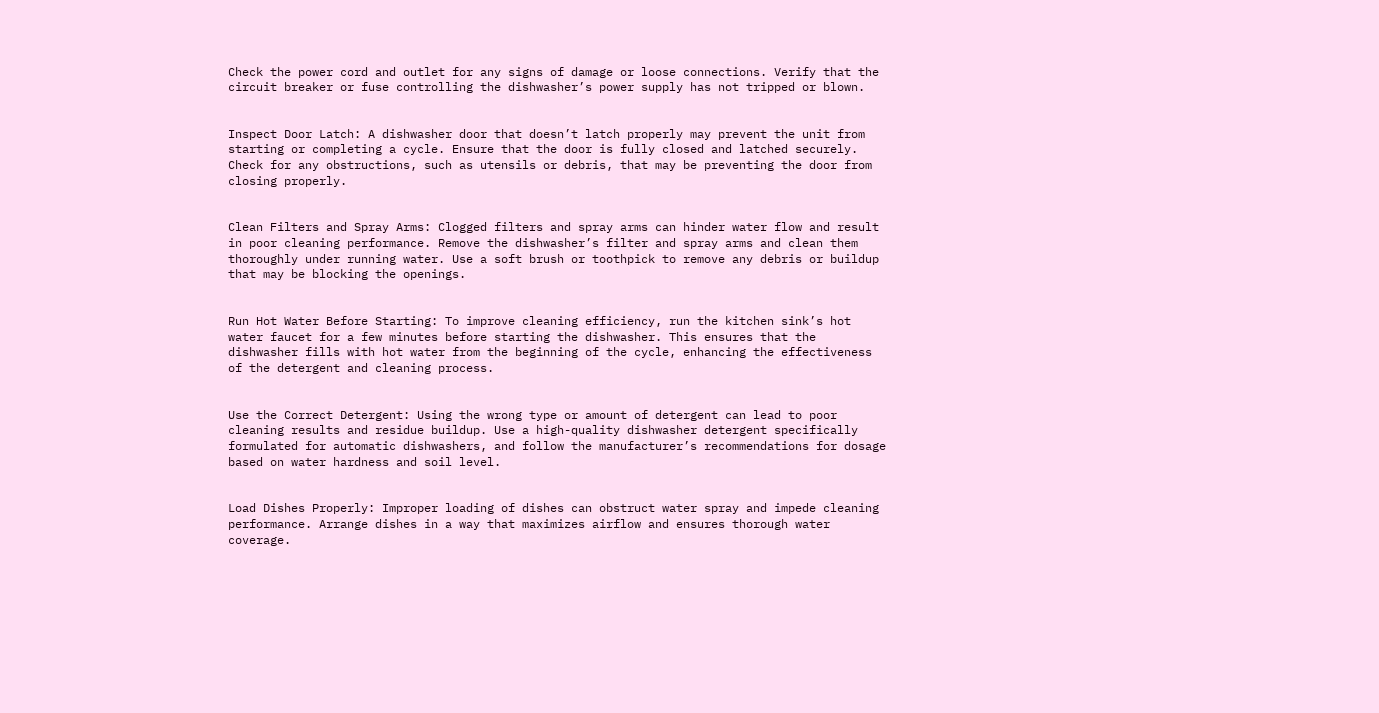Check the power cord and outlet for any signs of damage or loose connections. Verify that the circuit breaker or fuse controlling the dishwasher’s power supply has not tripped or blown.


Inspect Door Latch: A dishwasher door that doesn’t latch properly may prevent the unit from starting or completing a cycle. Ensure that the door is fully closed and latched securely. Check for any obstructions, such as utensils or debris, that may be preventing the door from closing properly.


Clean Filters and Spray Arms: Clogged filters and spray arms can hinder water flow and result in poor cleaning performance. Remove the dishwasher’s filter and spray arms and clean them thoroughly under running water. Use a soft brush or toothpick to remove any debris or buildup that may be blocking the openings.


Run Hot Water Before Starting: To improve cleaning efficiency, run the kitchen sink’s hot water faucet for a few minutes before starting the dishwasher. This ensures that the dishwasher fills with hot water from the beginning of the cycle, enhancing the effectiveness of the detergent and cleaning process.


Use the Correct Detergent: Using the wrong type or amount of detergent can lead to poor cleaning results and residue buildup. Use a high-quality dishwasher detergent specifically formulated for automatic dishwashers, and follow the manufacturer’s recommendations for dosage based on water hardness and soil level.


Load Dishes Properly: Improper loading of dishes can obstruct water spray and impede cleaning performance. Arrange dishes in a way that maximizes airflow and ensures thorough water coverage.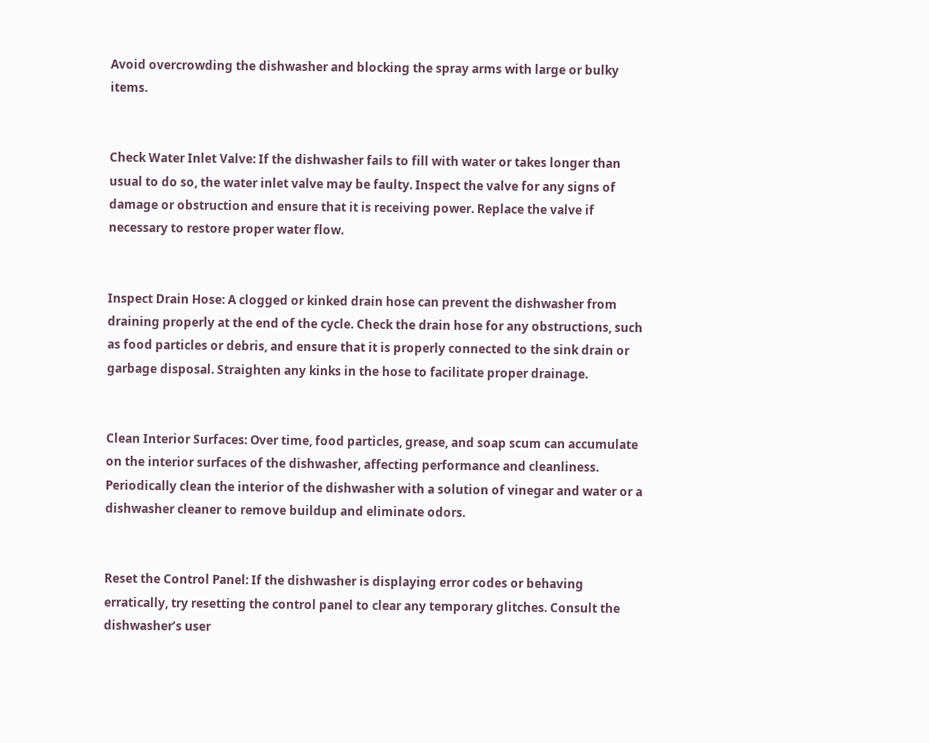Avoid overcrowding the dishwasher and blocking the spray arms with large or bulky items.


Check Water Inlet Valve: If the dishwasher fails to fill with water or takes longer than usual to do so, the water inlet valve may be faulty. Inspect the valve for any signs of damage or obstruction and ensure that it is receiving power. Replace the valve if necessary to restore proper water flow.


Inspect Drain Hose: A clogged or kinked drain hose can prevent the dishwasher from draining properly at the end of the cycle. Check the drain hose for any obstructions, such as food particles or debris, and ensure that it is properly connected to the sink drain or garbage disposal. Straighten any kinks in the hose to facilitate proper drainage.


Clean Interior Surfaces: Over time, food particles, grease, and soap scum can accumulate on the interior surfaces of the dishwasher, affecting performance and cleanliness. Periodically clean the interior of the dishwasher with a solution of vinegar and water or a dishwasher cleaner to remove buildup and eliminate odors.


Reset the Control Panel: If the dishwasher is displaying error codes or behaving erratically, try resetting the control panel to clear any temporary glitches. Consult the dishwasher’s user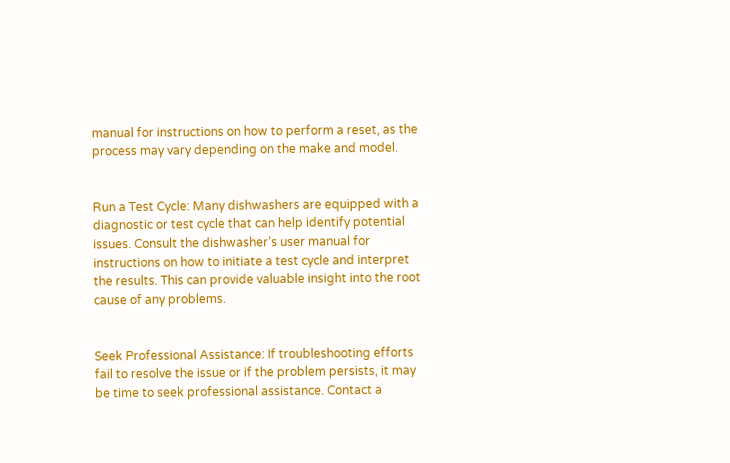manual for instructions on how to perform a reset, as the process may vary depending on the make and model.


Run a Test Cycle: Many dishwashers are equipped with a diagnostic or test cycle that can help identify potential issues. Consult the dishwasher’s user manual for instructions on how to initiate a test cycle and interpret the results. This can provide valuable insight into the root cause of any problems.


Seek Professional Assistance: If troubleshooting efforts fail to resolve the issue or if the problem persists, it may be time to seek professional assistance. Contact a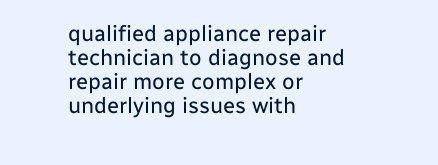qualified appliance repair technician to diagnose and repair more complex or underlying issues with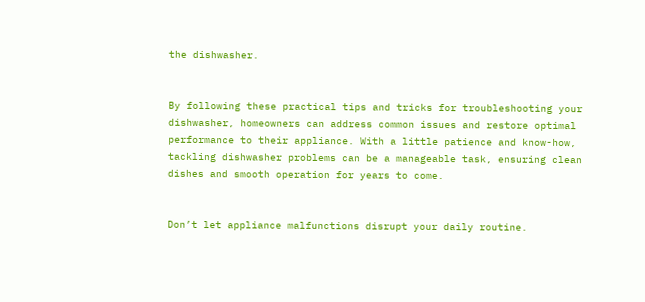the dishwasher.


By following these practical tips and tricks for troubleshooting your dishwasher, homeowners can address common issues and restore optimal performance to their appliance. With a little patience and know-how, tackling dishwasher problems can be a manageable task, ensuring clean dishes and smooth operation for years to come.


Don’t let appliance malfunctions disrupt your daily routine.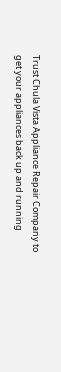Trust Chula Vista Appliance Repair Company to get your appliances back up and running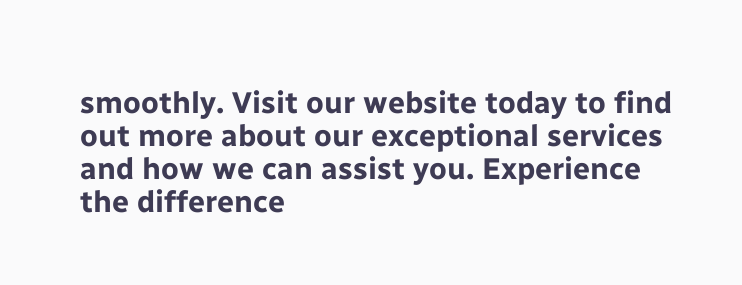smoothly. Visit our website today to find out more about our exceptional services and how we can assist you. Experience the difference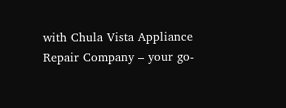with Chula Vista Appliance Repair Company – your go-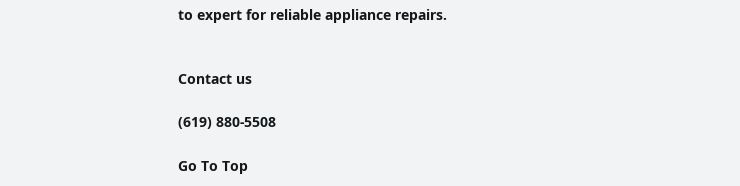to expert for reliable appliance repairs.


Contact us

(619) 880-5508

Go To Top